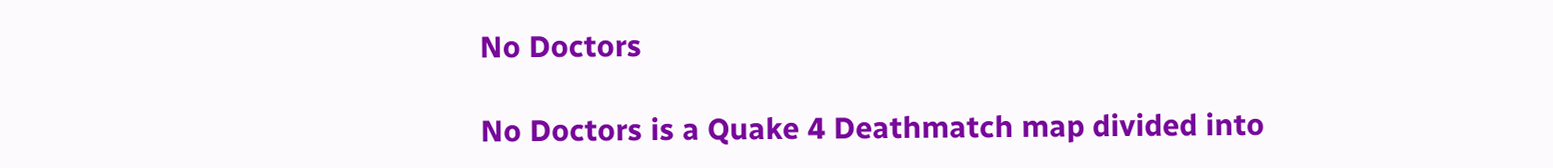No Doctors

No Doctors is a Quake 4 Deathmatch map divided into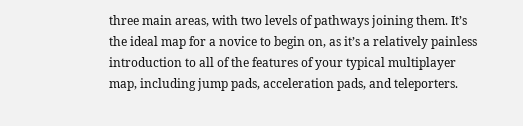three main areas, with two levels of pathways joining them. It’s the ideal map for a novice to begin on, as it’s a relatively painless introduction to all of the features of your typical multiplayer map, including jump pads, acceleration pads, and teleporters.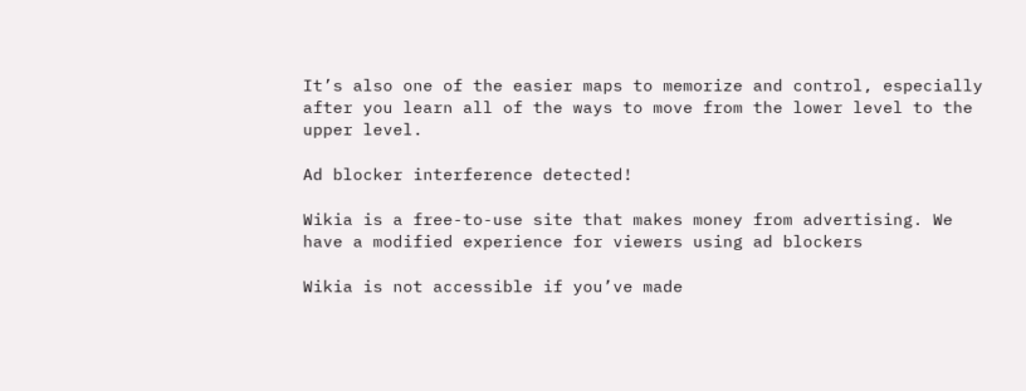It’s also one of the easier maps to memorize and control, especially after you learn all of the ways to move from the lower level to the upper level.

Ad blocker interference detected!

Wikia is a free-to-use site that makes money from advertising. We have a modified experience for viewers using ad blockers

Wikia is not accessible if you’ve made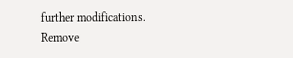further modifications. Remove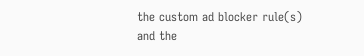the custom ad blocker rule(s) and the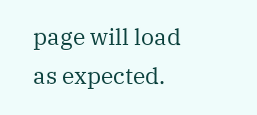page will load as expected.